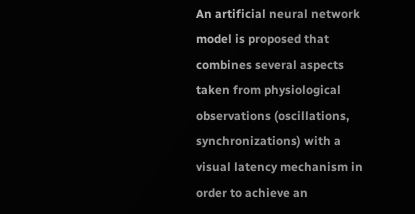An artificial neural network model is proposed that combines several aspects taken from physiological observations (oscillations, synchronizations) with a visual latency mechanism in order to achieve an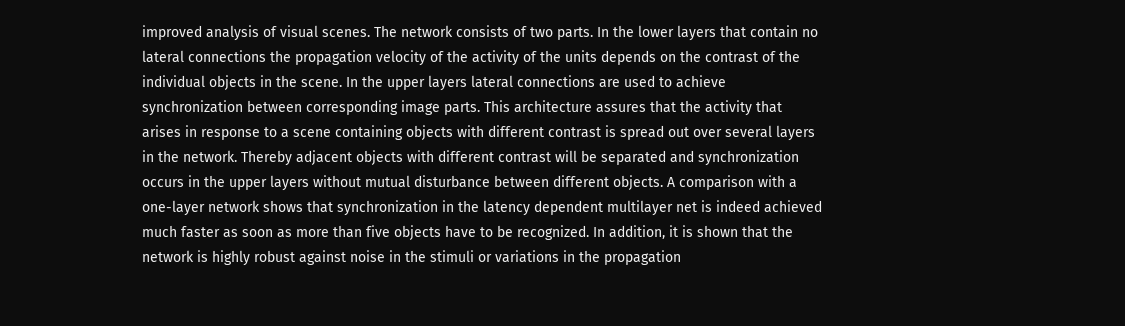improved analysis of visual scenes. The network consists of two parts. In the lower layers that contain no lateral connections the propagation velocity of the activity of the units depends on the contrast of the individual objects in the scene. In the upper layers lateral connections are used to achieve synchronization between corresponding image parts. This architecture assures that the activity that arises in response to a scene containing objects with different contrast is spread out over several layers in the network. Thereby adjacent objects with different contrast will be separated and synchronization occurs in the upper layers without mutual disturbance between different objects. A comparison with a one-layer network shows that synchronization in the latency dependent multilayer net is indeed achieved much faster as soon as more than five objects have to be recognized. In addition, it is shown that the network is highly robust against noise in the stimuli or variations in the propagation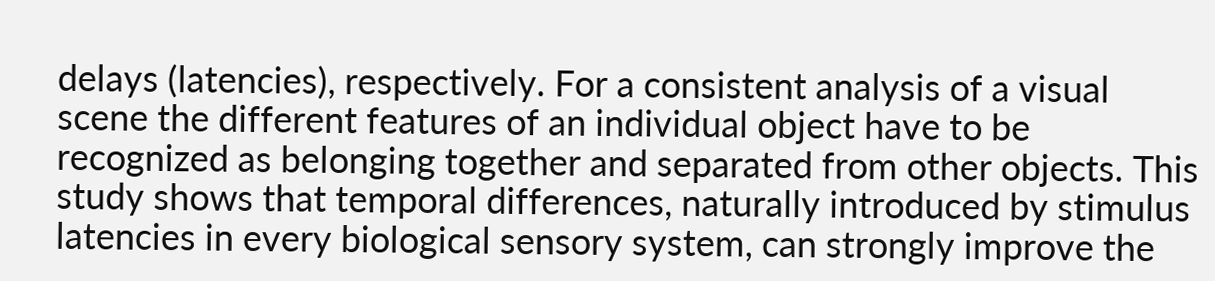delays (latencies), respectively. For a consistent analysis of a visual scene the different features of an individual object have to be recognized as belonging together and separated from other objects. This study shows that temporal differences, naturally introduced by stimulus latencies in every biological sensory system, can strongly improve the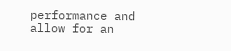performance and allow for an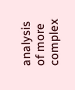analysis of more complex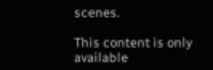scenes.

This content is only available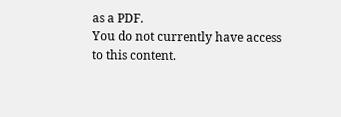as a PDF.
You do not currently have access to this content.